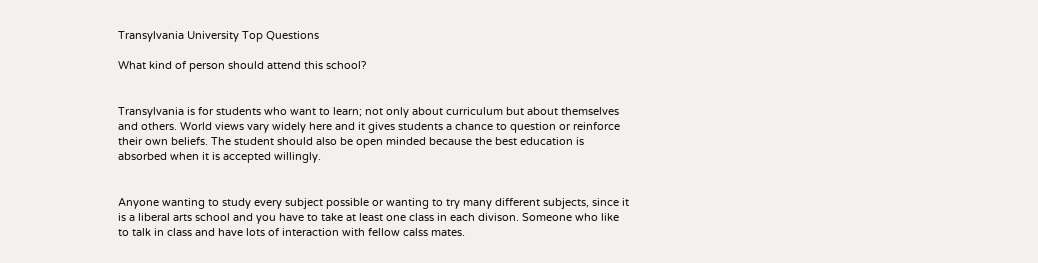Transylvania University Top Questions

What kind of person should attend this school?


Transylvania is for students who want to learn; not only about curriculum but about themselves and others. World views vary widely here and it gives students a chance to question or reinforce their own beliefs. The student should also be open minded because the best education is absorbed when it is accepted willingly.


Anyone wanting to study every subject possible or wanting to try many different subjects, since it is a liberal arts school and you have to take at least one class in each divison. Someone who like to talk in class and have lots of interaction with fellow calss mates.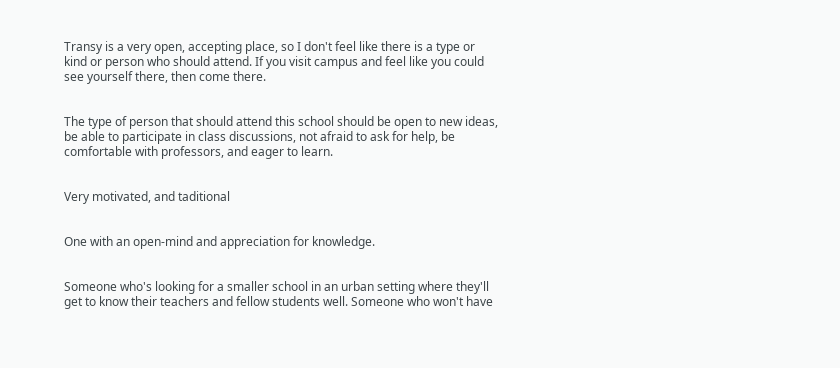Transy is a very open, accepting place, so I don't feel like there is a type or kind or person who should attend. If you visit campus and feel like you could see yourself there, then come there.


The type of person that should attend this school should be open to new ideas, be able to participate in class discussions, not afraid to ask for help, be comfortable with professors, and eager to learn.


Very motivated, and taditional


One with an open-mind and appreciation for knowledge.


Someone who's looking for a smaller school in an urban setting where they'll get to know their teachers and fellow students well. Someone who won't have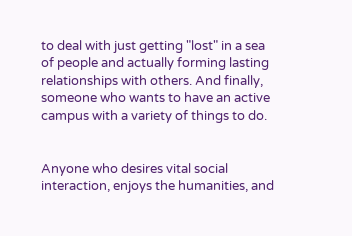to deal with just getting "lost" in a sea of people and actually forming lasting relationships with others. And finally, someone who wants to have an active campus with a variety of things to do.


Anyone who desires vital social interaction, enjoys the humanities, and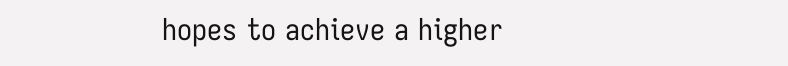hopes to achieve a higher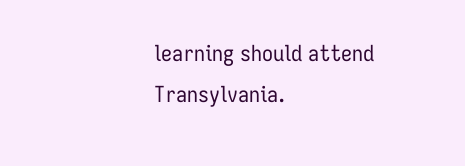learning should attend Transylvania.